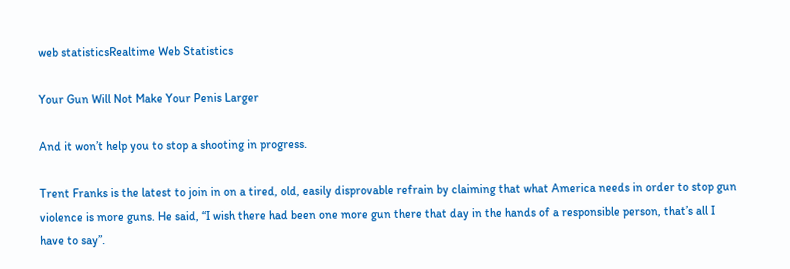web statisticsRealtime Web Statistics

Your Gun Will Not Make Your Penis Larger

And it won’t help you to stop a shooting in progress.

Trent Franks is the latest to join in on a tired, old, easily disprovable refrain by claiming that what America needs in order to stop gun violence is more guns. He said, “I wish there had been one more gun there that day in the hands of a responsible person, that’s all I have to say”.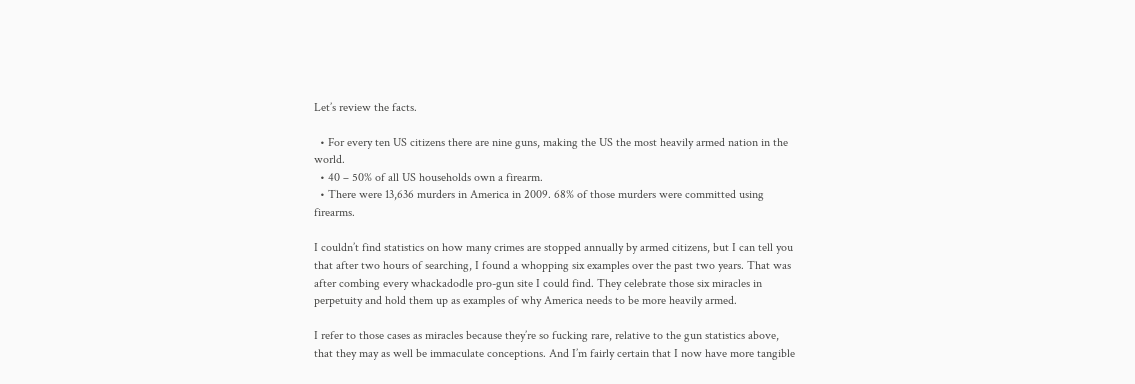Let’s review the facts.

  • For every ten US citizens there are nine guns, making the US the most heavily armed nation in the world.
  • 40 – 50% of all US households own a firearm.
  • There were 13,636 murders in America in 2009. 68% of those murders were committed using firearms.

I couldn’t find statistics on how many crimes are stopped annually by armed citizens, but I can tell you that after two hours of searching, I found a whopping six examples over the past two years. That was after combing every whackadodle pro-gun site I could find. They celebrate those six miracles in perpetuity and hold them up as examples of why America needs to be more heavily armed.

I refer to those cases as miracles because they’re so fucking rare, relative to the gun statistics above, that they may as well be immaculate conceptions. And I’m fairly certain that I now have more tangible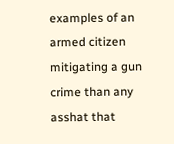examples of an armed citizen mitigating a gun crime than any asshat that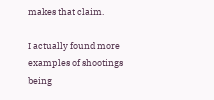makes that claim.

I actually found more examples of shootings being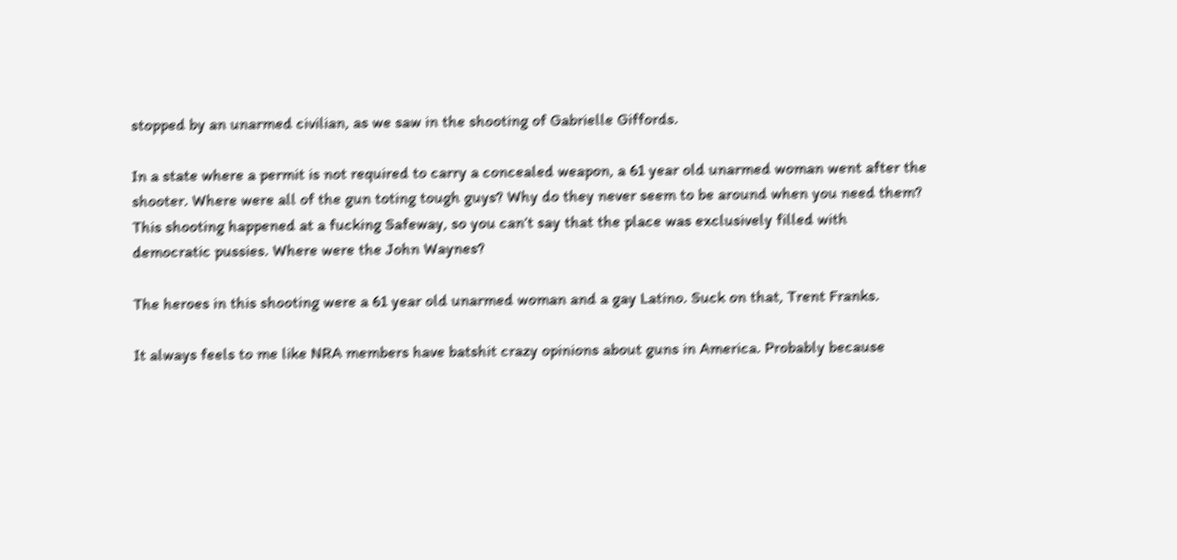stopped by an unarmed civilian, as we saw in the shooting of Gabrielle Giffords.

In a state where a permit is not required to carry a concealed weapon, a 61 year old unarmed woman went after the shooter. Where were all of the gun toting tough guys? Why do they never seem to be around when you need them? This shooting happened at a fucking Safeway, so you can’t say that the place was exclusively filled with democratic pussies. Where were the John Waynes?

The heroes in this shooting were a 61 year old unarmed woman and a gay Latino. Suck on that, Trent Franks.

It always feels to me like NRA members have batshit crazy opinions about guns in America. Probably because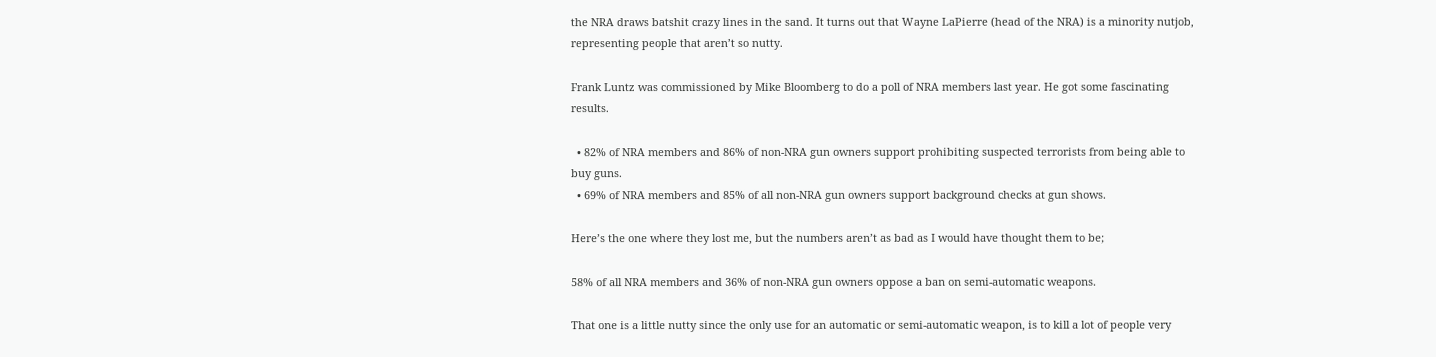the NRA draws batshit crazy lines in the sand. It turns out that Wayne LaPierre (head of the NRA) is a minority nutjob, representing people that aren’t so nutty.

Frank Luntz was commissioned by Mike Bloomberg to do a poll of NRA members last year. He got some fascinating results.

  • 82% of NRA members and 86% of non-NRA gun owners support prohibiting suspected terrorists from being able to buy guns.
  • 69% of NRA members and 85% of all non-NRA gun owners support background checks at gun shows.

Here’s the one where they lost me, but the numbers aren’t as bad as I would have thought them to be;

58% of all NRA members and 36% of non-NRA gun owners oppose a ban on semi-automatic weapons.

That one is a little nutty since the only use for an automatic or semi-automatic weapon, is to kill a lot of people very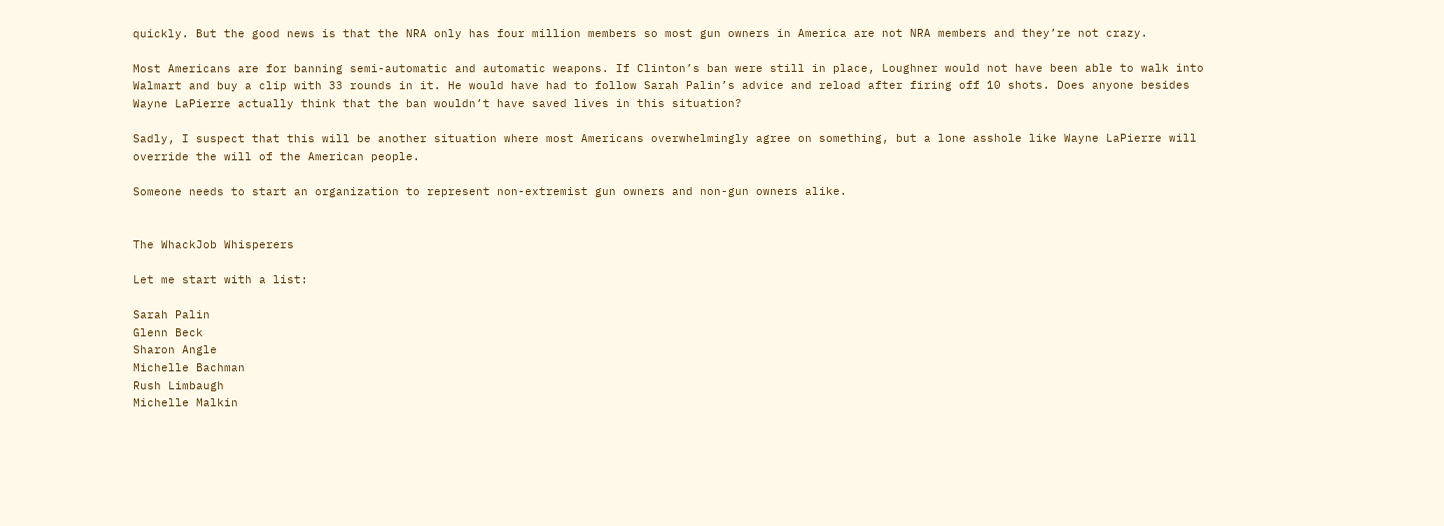quickly. But the good news is that the NRA only has four million members so most gun owners in America are not NRA members and they’re not crazy.

Most Americans are for banning semi-automatic and automatic weapons. If Clinton’s ban were still in place, Loughner would not have been able to walk into Walmart and buy a clip with 33 rounds in it. He would have had to follow Sarah Palin’s advice and reload after firing off 10 shots. Does anyone besides Wayne LaPierre actually think that the ban wouldn’t have saved lives in this situation?

Sadly, I suspect that this will be another situation where most Americans overwhelmingly agree on something, but a lone asshole like Wayne LaPierre will override the will of the American people.

Someone needs to start an organization to represent non-extremist gun owners and non-gun owners alike.


The WhackJob Whisperers

Let me start with a list:

Sarah Palin
Glenn Beck
Sharon Angle
Michelle Bachman
Rush Limbaugh
Michelle Malkin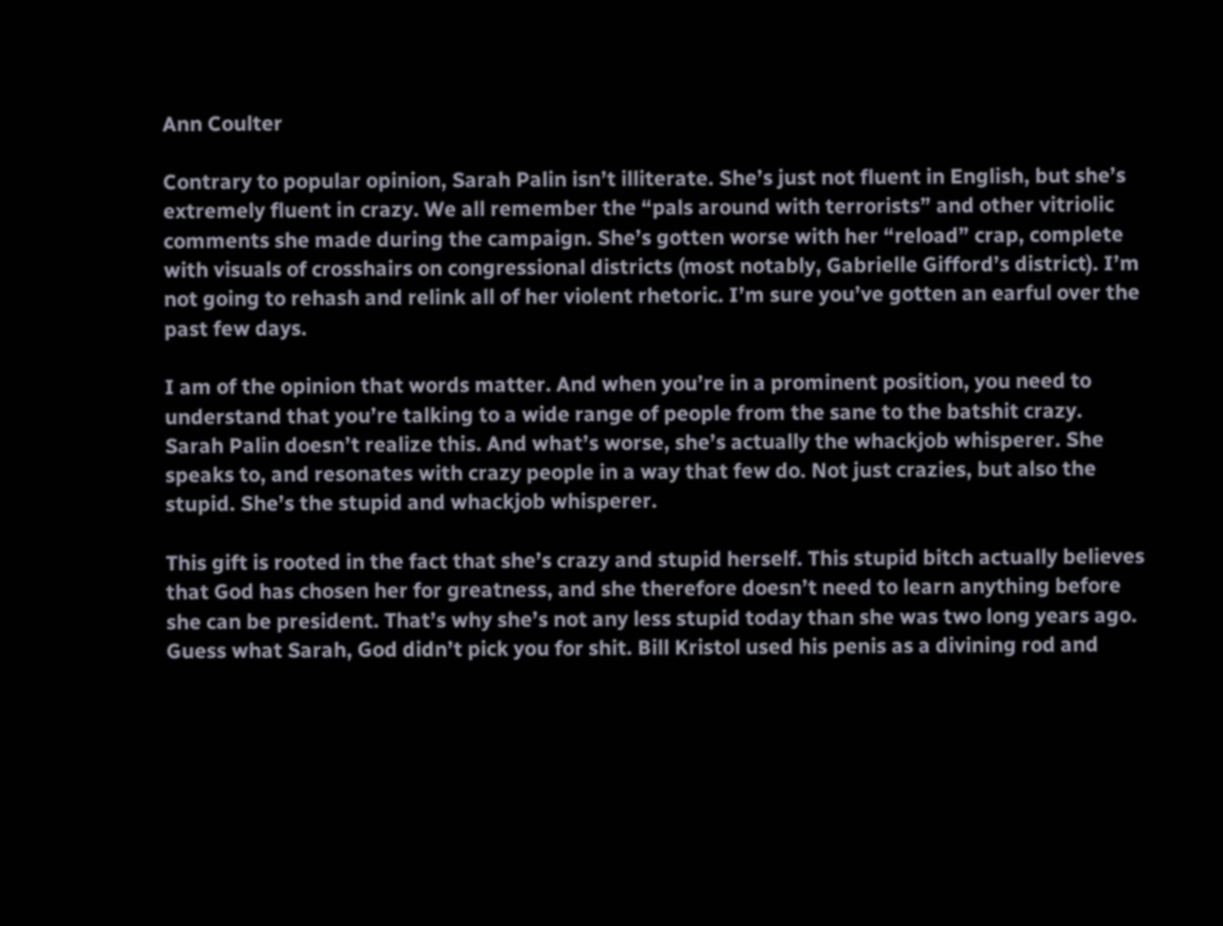Ann Coulter

Contrary to popular opinion, Sarah Palin isn’t illiterate. She’s just not fluent in English, but she’s extremely fluent in crazy. We all remember the “pals around with terrorists” and other vitriolic comments she made during the campaign. She’s gotten worse with her “reload” crap, complete with visuals of crosshairs on congressional districts (most notably, Gabrielle Gifford’s district). I’m not going to rehash and relink all of her violent rhetoric. I’m sure you’ve gotten an earful over the past few days.

I am of the opinion that words matter. And when you’re in a prominent position, you need to understand that you’re talking to a wide range of people from the sane to the batshit crazy. Sarah Palin doesn’t realize this. And what’s worse, she’s actually the whackjob whisperer. She speaks to, and resonates with crazy people in a way that few do. Not just crazies, but also the stupid. She’s the stupid and whackjob whisperer.

This gift is rooted in the fact that she’s crazy and stupid herself. This stupid bitch actually believes that God has chosen her for greatness, and she therefore doesn’t need to learn anything before she can be president. That’s why she’s not any less stupid today than she was two long years ago. Guess what Sarah, God didn’t pick you for shit. Bill Kristol used his penis as a divining rod and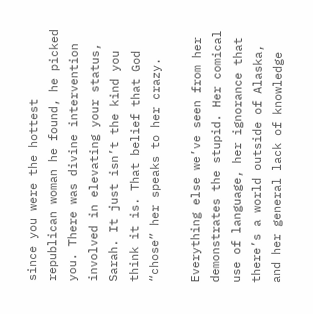since you were the hottest republican woman he found, he picked you. There was divine intervention involved in elevating your status, Sarah. It just isn’t the kind you think it is. That belief that God “chose” her speaks to her crazy.

Everything else we’ve seen from her demonstrates the stupid. Her comical use of language, her ignorance that there’s a world outside of Alaska, and her general lack of knowledge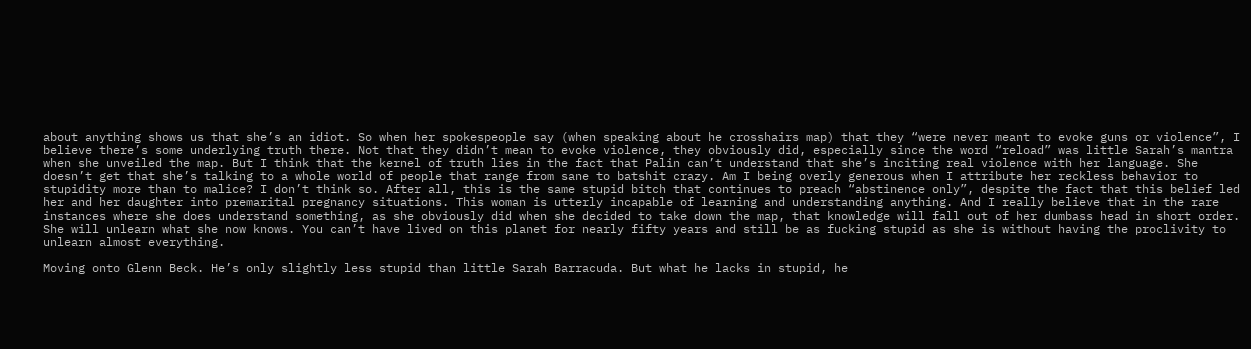about anything shows us that she’s an idiot. So when her spokespeople say (when speaking about he crosshairs map) that they “were never meant to evoke guns or violence”, I believe there’s some underlying truth there. Not that they didn’t mean to evoke violence, they obviously did, especially since the word “reload” was little Sarah’s mantra when she unveiled the map. But I think that the kernel of truth lies in the fact that Palin can’t understand that she’s inciting real violence with her language. She doesn’t get that she’s talking to a whole world of people that range from sane to batshit crazy. Am I being overly generous when I attribute her reckless behavior to stupidity more than to malice? I don’t think so. After all, this is the same stupid bitch that continues to preach “abstinence only”, despite the fact that this belief led her and her daughter into premarital pregnancy situations. This woman is utterly incapable of learning and understanding anything. And I really believe that in the rare instances where she does understand something, as she obviously did when she decided to take down the map, that knowledge will fall out of her dumbass head in short order. She will unlearn what she now knows. You can’t have lived on this planet for nearly fifty years and still be as fucking stupid as she is without having the proclivity to unlearn almost everything.

Moving onto Glenn Beck. He’s only slightly less stupid than little Sarah Barracuda. But what he lacks in stupid, he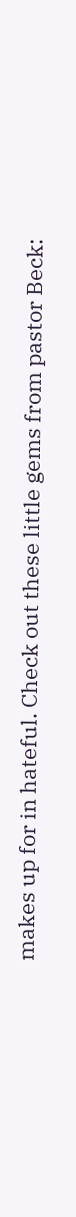makes up for in hateful. Check out these little gems from pastor Beck: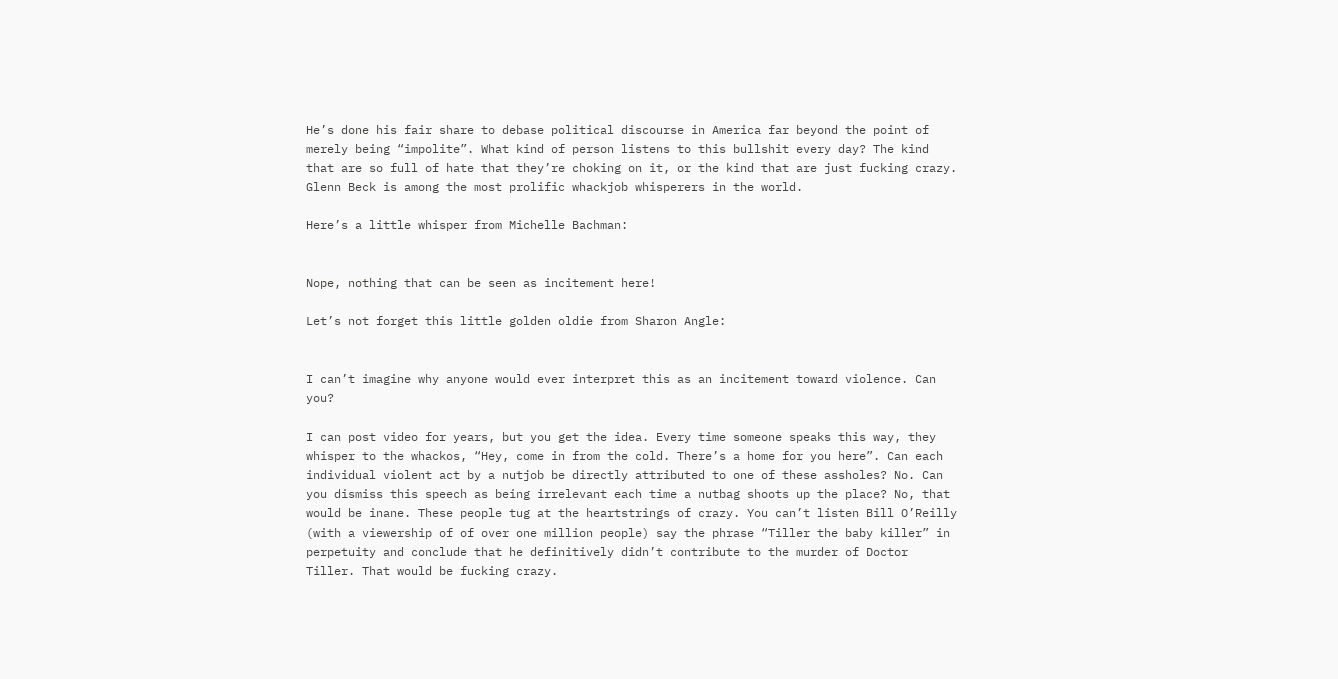He’s done his fair share to debase political discourse in America far beyond the point of merely being “impolite”. What kind of person listens to this bullshit every day? The kind that are so full of hate that they’re choking on it, or the kind that are just fucking crazy. Glenn Beck is among the most prolific whackjob whisperers in the world.

Here’s a little whisper from Michelle Bachman:


Nope, nothing that can be seen as incitement here!

Let’s not forget this little golden oldie from Sharon Angle:


I can’t imagine why anyone would ever interpret this as an incitement toward violence. Can you?

I can post video for years, but you get the idea. Every time someone speaks this way, they whisper to the whackos, “Hey, come in from the cold. There’s a home for you here”. Can each individual violent act by a nutjob be directly attributed to one of these assholes? No. Can you dismiss this speech as being irrelevant each time a nutbag shoots up the place? No, that would be inane. These people tug at the heartstrings of crazy. You can’t listen Bill O’Reilly (with a viewership of of over one million people) say the phrase “Tiller the baby killer” in perpetuity and conclude that he definitively didn’t contribute to the murder of Doctor Tiller. That would be fucking crazy.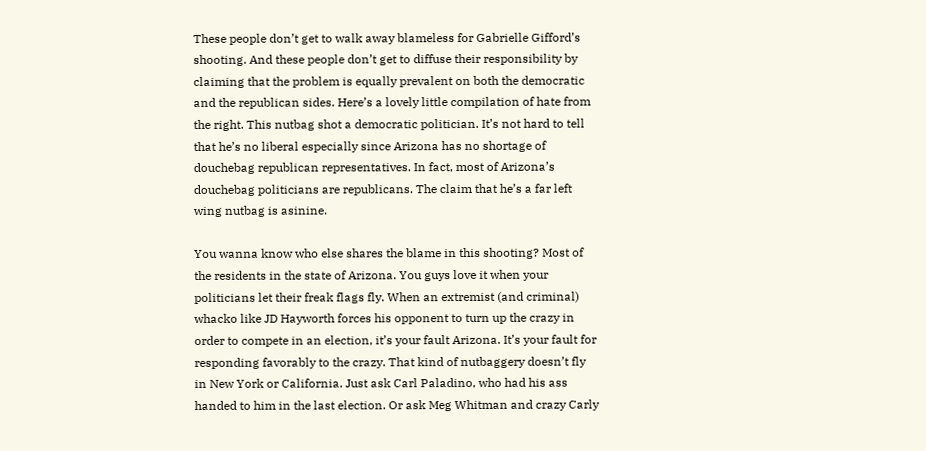These people don’t get to walk away blameless for Gabrielle Gifford’s shooting. And these people don’t get to diffuse their responsibility by claiming that the problem is equally prevalent on both the democratic and the republican sides. Here’s a lovely little compilation of hate from the right. This nutbag shot a democratic politician. It’s not hard to tell that he’s no liberal especially since Arizona has no shortage of douchebag republican representatives. In fact, most of Arizona’s douchebag politicians are republicans. The claim that he’s a far left wing nutbag is asinine.

You wanna know who else shares the blame in this shooting? Most of the residents in the state of Arizona. You guys love it when your politicians let their freak flags fly. When an extremist (and criminal) whacko like JD Hayworth forces his opponent to turn up the crazy in order to compete in an election, it’s your fault Arizona. It’s your fault for responding favorably to the crazy. That kind of nutbaggery doesn’t fly in New York or California. Just ask Carl Paladino, who had his ass handed to him in the last election. Or ask Meg Whitman and crazy Carly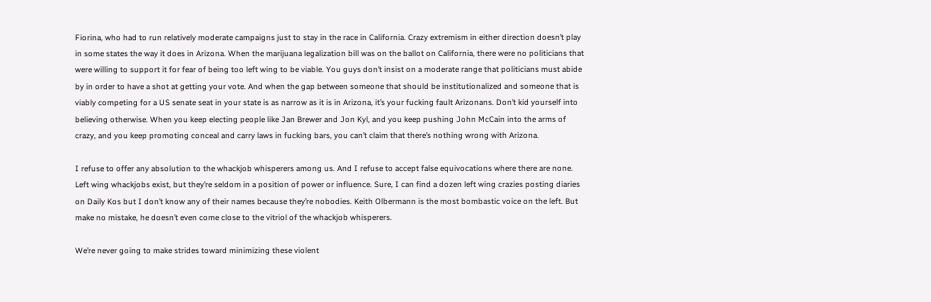Fiorina, who had to run relatively moderate campaigns just to stay in the race in California. Crazy extremism in either direction doesn’t play in some states the way it does in Arizona. When the marijuana legalization bill was on the ballot on California, there were no politicians that were willing to support it for fear of being too left wing to be viable. You guys don’t insist on a moderate range that politicians must abide by in order to have a shot at getting your vote. And when the gap between someone that should be institutionalized and someone that is viably competing for a US senate seat in your state is as narrow as it is in Arizona, it’s your fucking fault Arizonans. Don’t kid yourself into believing otherwise. When you keep electing people like Jan Brewer and Jon Kyl, and you keep pushing John McCain into the arms of crazy, and you keep promoting conceal and carry laws in fucking bars, you can’t claim that there’s nothing wrong with Arizona.

I refuse to offer any absolution to the whackjob whisperers among us. And I refuse to accept false equivocations where there are none. Left wing whackjobs exist, but they’re seldom in a position of power or influence. Sure, I can find a dozen left wing crazies posting diaries on Daily Kos but I don’t know any of their names because they’re nobodies. Keith Olbermann is the most bombastic voice on the left. But make no mistake, he doesn’t even come close to the vitriol of the whackjob whisperers.

We’re never going to make strides toward minimizing these violent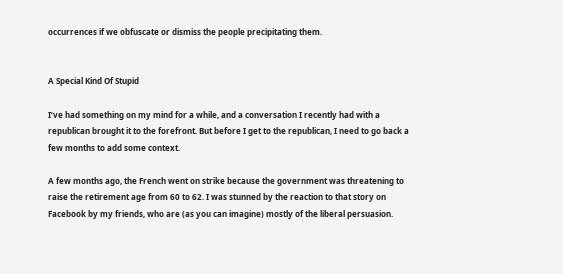occurrences if we obfuscate or dismiss the people precipitating them.


A Special Kind Of Stupid

I’ve had something on my mind for a while, and a conversation I recently had with a republican brought it to the forefront. But before I get to the republican, I need to go back a few months to add some context.

A few months ago, the French went on strike because the government was threatening to raise the retirement age from 60 to 62. I was stunned by the reaction to that story on Facebook by my friends, who are (as you can imagine) mostly of the liberal persuasion.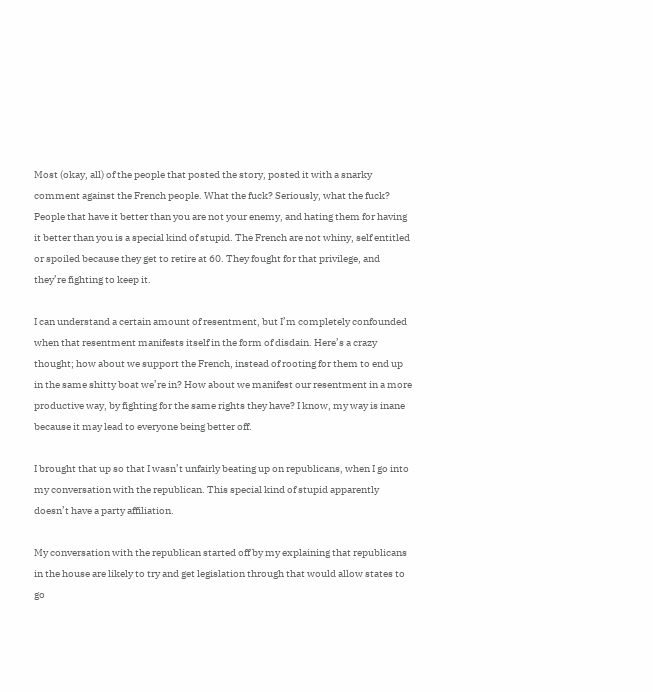Most (okay, all) of the people that posted the story, posted it with a snarky comment against the French people. What the fuck? Seriously, what the fuck? People that have it better than you are not your enemy, and hating them for having it better than you is a special kind of stupid. The French are not whiny, self entitled or spoiled because they get to retire at 60. They fought for that privilege, and they’re fighting to keep it.

I can understand a certain amount of resentment, but I’m completely confounded when that resentment manifests itself in the form of disdain. Here’s a crazy thought; how about we support the French, instead of rooting for them to end up in the same shitty boat we’re in? How about we manifest our resentment in a more productive way, by fighting for the same rights they have? I know, my way is inane because it may lead to everyone being better off.

I brought that up so that I wasn’t unfairly beating up on republicans, when I go into my conversation with the republican. This special kind of stupid apparently doesn’t have a party affiliation.

My conversation with the republican started off by my explaining that republicans in the house are likely to try and get legislation through that would allow states to go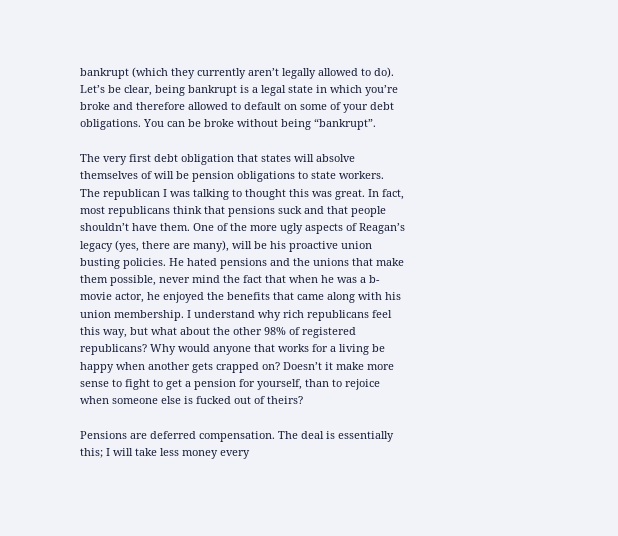bankrupt (which they currently aren’t legally allowed to do). Let’s be clear, being bankrupt is a legal state in which you’re broke and therefore allowed to default on some of your debt obligations. You can be broke without being “bankrupt”.

The very first debt obligation that states will absolve themselves of will be pension obligations to state workers. The republican I was talking to thought this was great. In fact, most republicans think that pensions suck and that people shouldn’t have them. One of the more ugly aspects of Reagan’s legacy (yes, there are many), will be his proactive union busting policies. He hated pensions and the unions that make them possible, never mind the fact that when he was a b-movie actor, he enjoyed the benefits that came along with his union membership. I understand why rich republicans feel this way, but what about the other 98% of registered republicans? Why would anyone that works for a living be happy when another gets crapped on? Doesn’t it make more sense to fight to get a pension for yourself, than to rejoice when someone else is fucked out of theirs?

Pensions are deferred compensation. The deal is essentially this; I will take less money every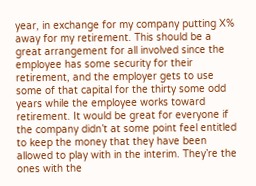year, in exchange for my company putting X% away for my retirement. This should be a great arrangement for all involved since the employee has some security for their retirement, and the employer gets to use some of that capital for the thirty some odd years while the employee works toward retirement. It would be great for everyone if the company didn’t at some point feel entitled to keep the money that they have been allowed to play with in the interim. They’re the ones with the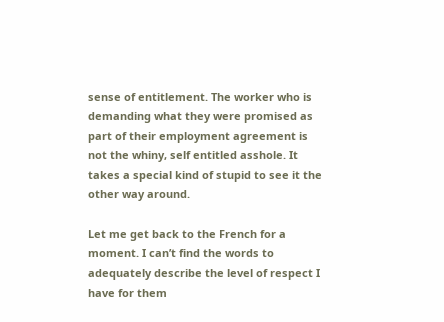sense of entitlement. The worker who is demanding what they were promised as part of their employment agreement is not the whiny, self entitled asshole. It takes a special kind of stupid to see it the other way around.

Let me get back to the French for a moment. I can’t find the words to adequately describe the level of respect I have for them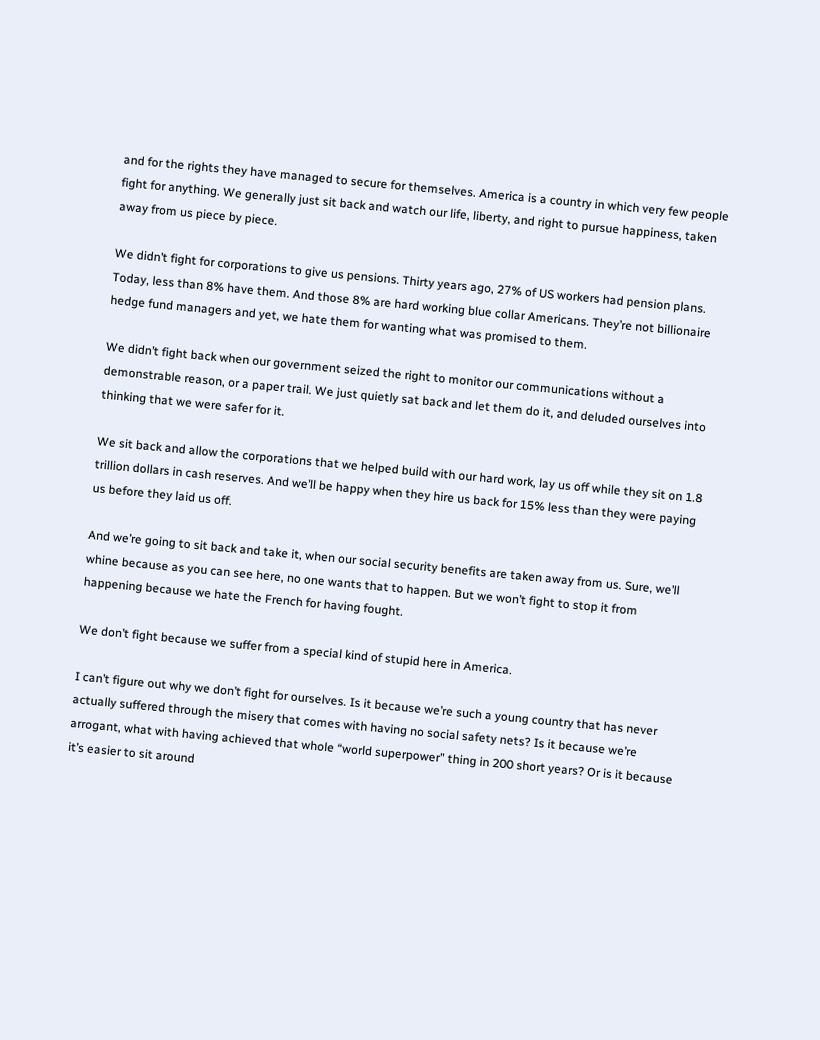and for the rights they have managed to secure for themselves. America is a country in which very few people fight for anything. We generally just sit back and watch our life, liberty, and right to pursue happiness, taken away from us piece by piece.

We didn’t fight for corporations to give us pensions. Thirty years ago, 27% of US workers had pension plans. Today, less than 8% have them. And those 8% are hard working blue collar Americans. They’re not billionaire hedge fund managers and yet, we hate them for wanting what was promised to them.

We didn’t fight back when our government seized the right to monitor our communications without a demonstrable reason, or a paper trail. We just quietly sat back and let them do it, and deluded ourselves into thinking that we were safer for it.

We sit back and allow the corporations that we helped build with our hard work, lay us off while they sit on 1.8 trillion dollars in cash reserves. And we’ll be happy when they hire us back for 15% less than they were paying us before they laid us off.

And we’re going to sit back and take it, when our social security benefits are taken away from us. Sure, we’ll whine because as you can see here, no one wants that to happen. But we won’t fight to stop it from happening because we hate the French for having fought.

We don’t fight because we suffer from a special kind of stupid here in America.

I can’t figure out why we don’t fight for ourselves. Is it because we’re such a young country that has never actually suffered through the misery that comes with having no social safety nets? Is it because we’re arrogant, what with having achieved that whole “world superpower” thing in 200 short years? Or is it because it’s easier to sit around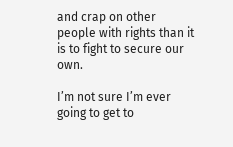and crap on other people with rights than it is to fight to secure our own.

I’m not sure I’m ever going to get to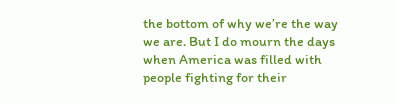the bottom of why we’re the way we are. But I do mourn the days when America was filled with people fighting for their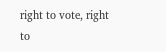right to vote, right to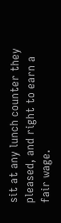sit at any lunch counter they pleased, and right to earn a fair wage.